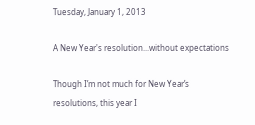Tuesday, January 1, 2013

A New Year's resolution...without expectations

Though I’m not much for New Year’s resolutions, this year I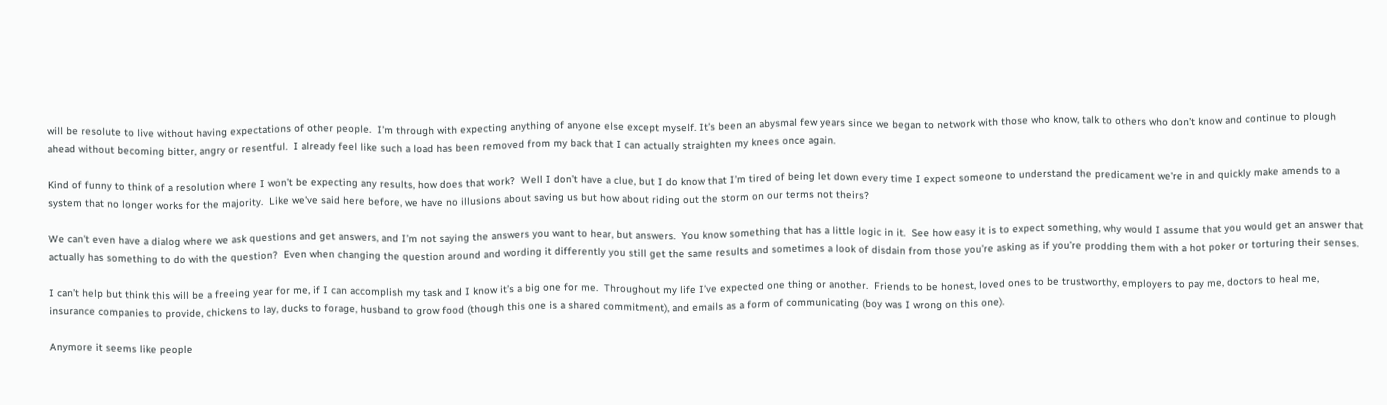will be resolute to live without having expectations of other people.  I’m through with expecting anything of anyone else except myself. It’s been an abysmal few years since we began to network with those who know, talk to others who don’t know and continue to plough ahead without becoming bitter, angry or resentful.  I already feel like such a load has been removed from my back that I can actually straighten my knees once again.

Kind of funny to think of a resolution where I won’t be expecting any results, how does that work?  Well I don’t have a clue, but I do know that I’m tired of being let down every time I expect someone to understand the predicament we're in and quickly make amends to a system that no longer works for the majority.  Like we've said here before, we have no illusions about saving us but how about riding out the storm on our terms not theirs?

We can't even have a dialog where we ask questions and get answers, and I’m not saying the answers you want to hear, but answers.  You know something that has a little logic in it.  See how easy it is to expect something, why would I assume that you would get an answer that actually has something to do with the question?  Even when changing the question around and wording it differently you still get the same results and sometimes a look of disdain from those you’re asking as if you’re prodding them with a hot poker or torturing their senses.

I can’t help but think this will be a freeing year for me, if I can accomplish my task and I know it’s a big one for me.  Throughout my life I’ve expected one thing or another.  Friends to be honest, loved ones to be trustworthy, employers to pay me, doctors to heal me, insurance companies to provide, chickens to lay, ducks to forage, husband to grow food (though this one is a shared commitment), and emails as a form of communicating (boy was I wrong on this one).

Anymore it seems like people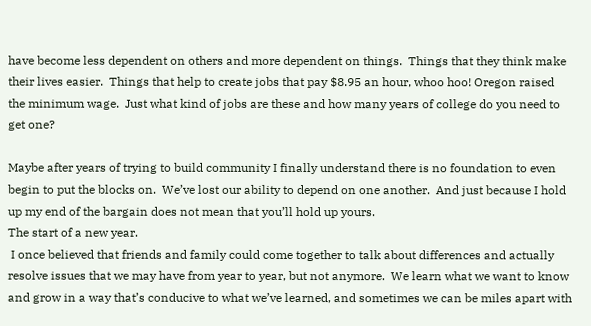have become less dependent on others and more dependent on things.  Things that they think make their lives easier.  Things that help to create jobs that pay $8.95 an hour, whoo hoo! Oregon raised the minimum wage.  Just what kind of jobs are these and how many years of college do you need to get one?

Maybe after years of trying to build community I finally understand there is no foundation to even begin to put the blocks on.  We’ve lost our ability to depend on one another.  And just because I hold up my end of the bargain does not mean that you’ll hold up yours.
The start of a new year.
 I once believed that friends and family could come together to talk about differences and actually resolve issues that we may have from year to year, but not anymore.  We learn what we want to know and grow in a way that’s conducive to what we’ve learned, and sometimes we can be miles apart with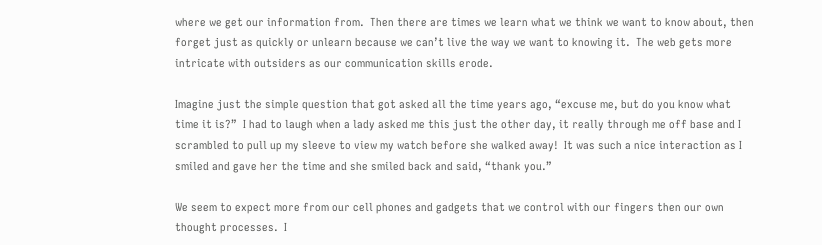where we get our information from.  Then there are times we learn what we think we want to know about, then forget just as quickly or unlearn because we can’t live the way we want to knowing it.  The web gets more intricate with outsiders as our communication skills erode.

Imagine just the simple question that got asked all the time years ago, “excuse me, but do you know what time it is?”  I had to laugh when a lady asked me this just the other day, it really through me off base and I scrambled to pull up my sleeve to view my watch before she walked away!  It was such a nice interaction as I smiled and gave her the time and she smiled back and said, “thank you.”

We seem to expect more from our cell phones and gadgets that we control with our fingers then our own thought processes.  I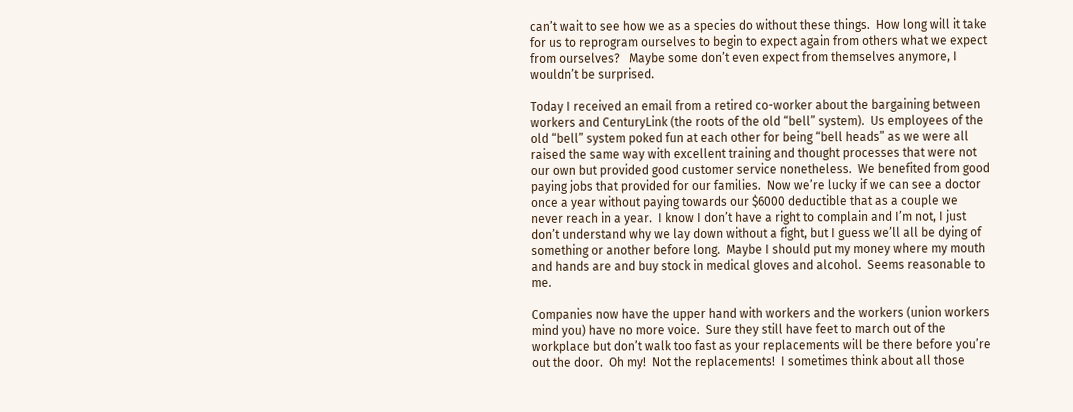can’t wait to see how we as a species do without these things.  How long will it take for us to reprogram ourselves to begin to expect again from others what we expect from ourselves?   Maybe some don’t even expect from themselves anymore, I wouldn’t be surprised.

Today I received an email from a retired co-worker about the bargaining between workers and CenturyLink (the roots of the old “bell” system).  Us employees of the old “bell” system poked fun at each other for being “bell heads” as we were all raised the same way with excellent training and thought processes that were not our own but provided good customer service nonetheless.  We benefited from good paying jobs that provided for our families.  Now we’re lucky if we can see a doctor once a year without paying towards our $6000 deductible that as a couple we never reach in a year.  I know I don’t have a right to complain and I’m not, I just don’t understand why we lay down without a fight, but I guess we’ll all be dying of something or another before long.  Maybe I should put my money where my mouth and hands are and buy stock in medical gloves and alcohol.  Seems reasonable to me.

Companies now have the upper hand with workers and the workers (union workers mind you) have no more voice.  Sure they still have feet to march out of the workplace but don’t walk too fast as your replacements will be there before you’re out the door.  Oh my!  Not the replacements!  I sometimes think about all those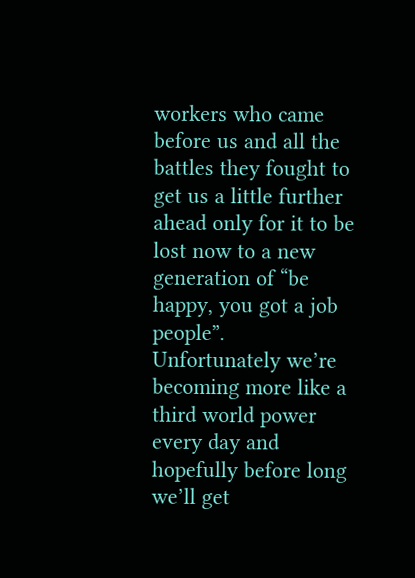workers who came before us and all the battles they fought to get us a little further ahead only for it to be lost now to a new generation of “be happy, you got a job people”.  Unfortunately we’re becoming more like a third world power every day and hopefully before long we’ll get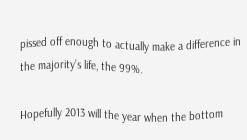pissed off enough to actually make a difference in the majority’s life, the 99%.

Hopefully 2013 will the year when the bottom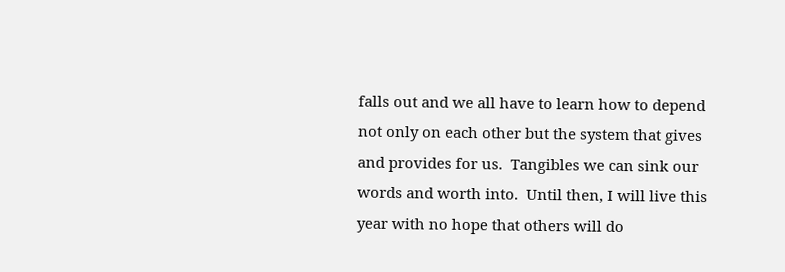falls out and we all have to learn how to depend not only on each other but the system that gives and provides for us.  Tangibles we can sink our words and worth into.  Until then, I will live this year with no hope that others will do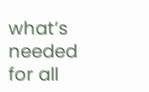what’s needed for all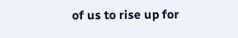of us to rise up for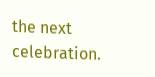the next celebration.